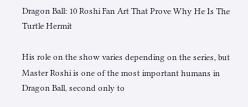Dragon Ball: 10 Roshi Fan Art That Prove Why He Is The Turtle Hermit

His role on the show varies depending on the series, but Master Roshi is one of the most important humans in Dragon Ball, second only to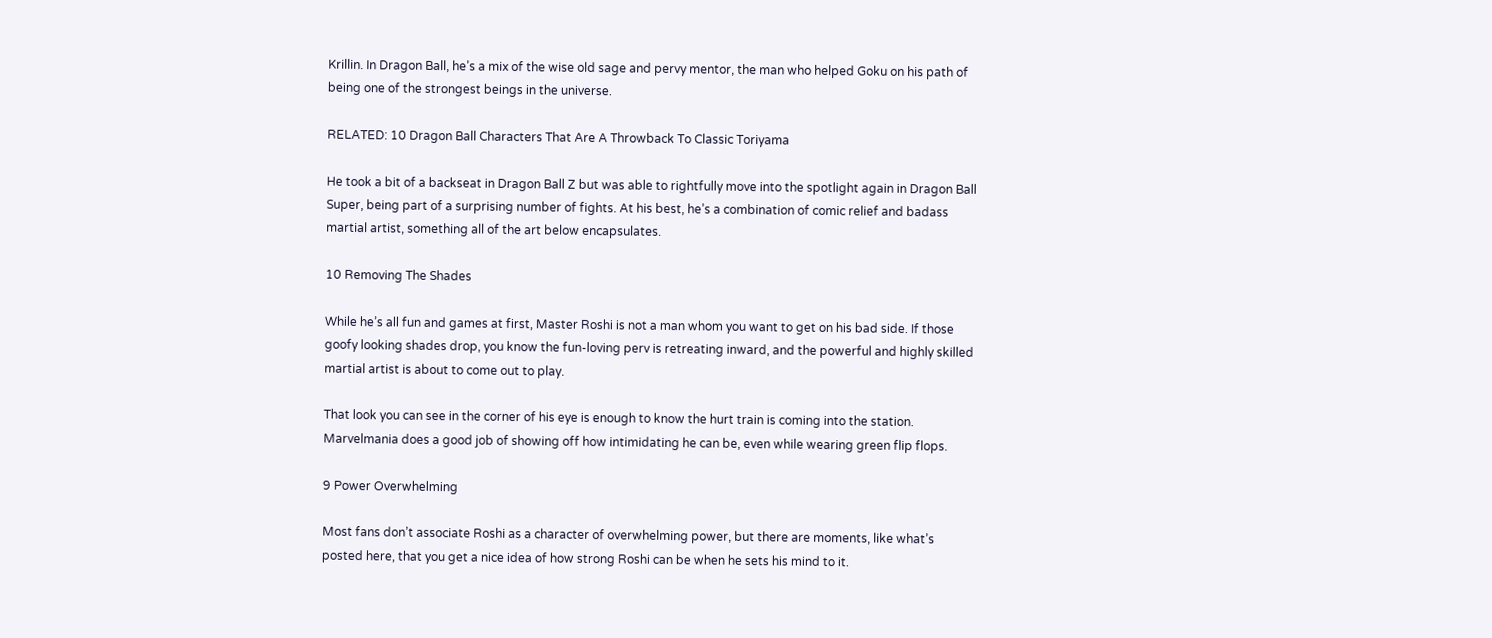Krillin. In Dragon Ball, he’s a mix of the wise old sage and pervy mentor, the man who helped Goku on his path of being one of the strongest beings in the universe.

RELATED: 10 Dragon Ball Characters That Are A Throwback To Classic Toriyama

He took a bit of a backseat in Dragon Ball Z but was able to rightfully move into the spotlight again in Dragon Ball Super, being part of a surprising number of fights. At his best, he’s a combination of comic relief and badass martial artist, something all of the art below encapsulates.

10 Removing The Shades

While he’s all fun and games at first, Master Roshi is not a man whom you want to get on his bad side. If those goofy looking shades drop, you know the fun-loving perv is retreating inward, and the powerful and highly skilled martial artist is about to come out to play.

That look you can see in the corner of his eye is enough to know the hurt train is coming into the station. Marvelmania does a good job of showing off how intimidating he can be, even while wearing green flip flops.

9 Power Overwhelming

Most fans don’t associate Roshi as a character of overwhelming power, but there are moments, like what’s posted here, that you get a nice idea of how strong Roshi can be when he sets his mind to it.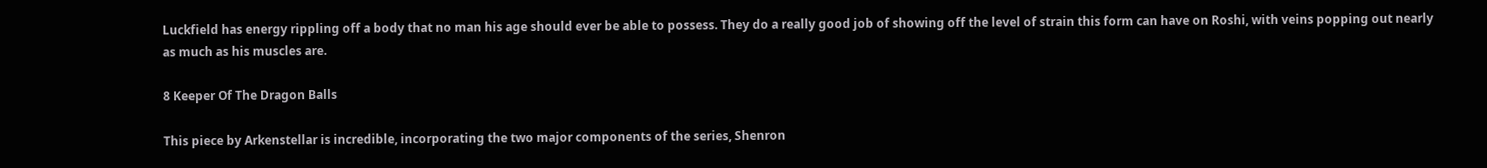Luckfield has energy rippling off a body that no man his age should ever be able to possess. They do a really good job of showing off the level of strain this form can have on Roshi, with veins popping out nearly as much as his muscles are.

8 Keeper Of The Dragon Balls

This piece by Arkenstellar is incredible, incorporating the two major components of the series, Shenron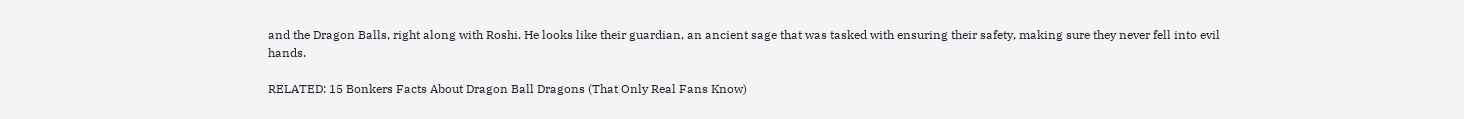and the Dragon Balls, right along with Roshi. He looks like their guardian, an ancient sage that was tasked with ensuring their safety, making sure they never fell into evil hands.

RELATED: 15 Bonkers Facts About Dragon Ball Dragons (That Only Real Fans Know)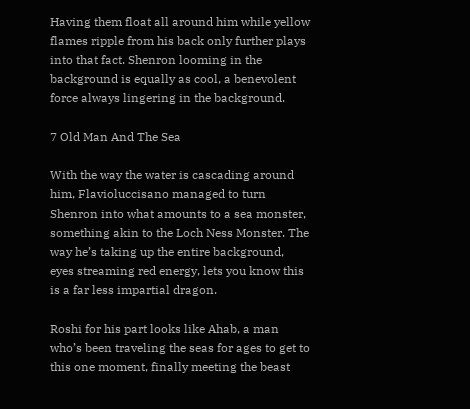Having them float all around him while yellow flames ripple from his back only further plays into that fact. Shenron looming in the background is equally as cool, a benevolent force always lingering in the background.

7 Old Man And The Sea

With the way the water is cascading around him, Flavioluccisano managed to turn Shenron into what amounts to a sea monster, something akin to the Loch Ness Monster. The way he’s taking up the entire background, eyes streaming red energy, lets you know this is a far less impartial dragon.

Roshi for his part looks like Ahab, a man who’s been traveling the seas for ages to get to this one moment, finally meeting the beast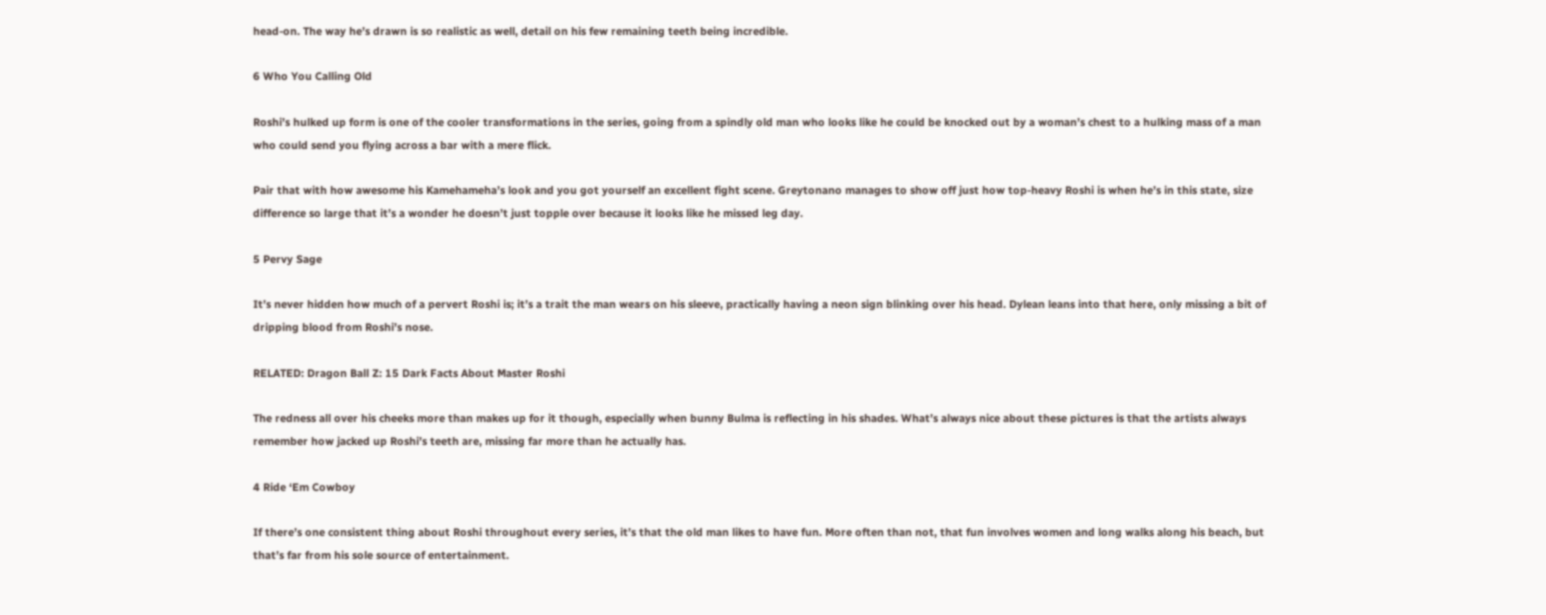head-on. The way he’s drawn is so realistic as well, detail on his few remaining teeth being incredible.

6 Who You Calling Old

Roshi’s hulked up form is one of the cooler transformations in the series, going from a spindly old man who looks like he could be knocked out by a woman’s chest to a hulking mass of a man who could send you flying across a bar with a mere flick.

Pair that with how awesome his Kamehameha’s look and you got yourself an excellent fight scene. Greytonano manages to show off just how top-heavy Roshi is when he’s in this state, size difference so large that it’s a wonder he doesn’t just topple over because it looks like he missed leg day.

5 Pervy Sage

It’s never hidden how much of a pervert Roshi is; it’s a trait the man wears on his sleeve, practically having a neon sign blinking over his head. Dylean leans into that here, only missing a bit of dripping blood from Roshi’s nose.

RELATED: Dragon Ball Z: 15 Dark Facts About Master Roshi

The redness all over his cheeks more than makes up for it though, especially when bunny Bulma is reflecting in his shades. What’s always nice about these pictures is that the artists always remember how jacked up Roshi’s teeth are, missing far more than he actually has.

4 Ride ‘Em Cowboy

If there’s one consistent thing about Roshi throughout every series, it’s that the old man likes to have fun. More often than not, that fun involves women and long walks along his beach, but that’s far from his sole source of entertainment.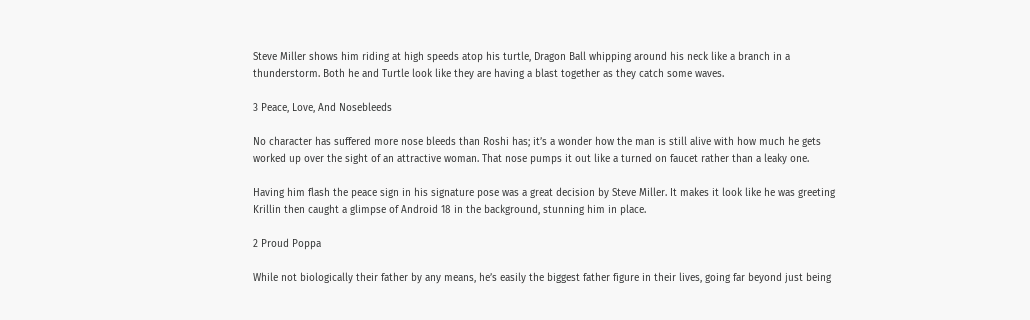Steve Miller shows him riding at high speeds atop his turtle, Dragon Ball whipping around his neck like a branch in a thunderstorm. Both he and Turtle look like they are having a blast together as they catch some waves.

3 Peace, Love, And Nosebleeds

No character has suffered more nose bleeds than Roshi has; it’s a wonder how the man is still alive with how much he gets worked up over the sight of an attractive woman. That nose pumps it out like a turned on faucet rather than a leaky one.

Having him flash the peace sign in his signature pose was a great decision by Steve Miller. It makes it look like he was greeting Krillin then caught a glimpse of Android 18 in the background, stunning him in place.

2 Proud Poppa

While not biologically their father by any means, he’s easily the biggest father figure in their lives, going far beyond just being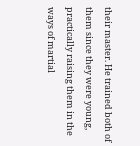their master. He trained both of them since they were young, practically raising them in the ways of martial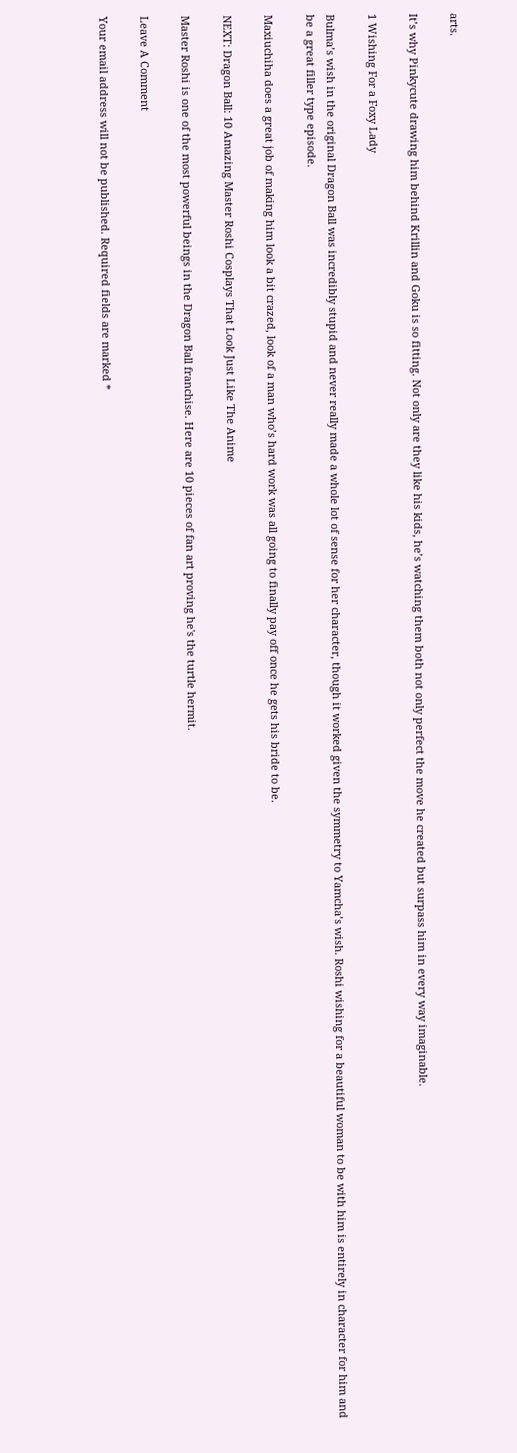arts.

It’s why Pinkycute drawing him behind Krillin and Goku is so fitting. Not only are they like his kids, he’s watching them both not only perfect the move he created but surpass him in every way imaginable.

1 Wishing For a Foxy Lady

Bulma’s wish in the original Dragon Ball was incredibly stupid and never really made a whole lot of sense for her character, though it worked given the symmetry to Yamcha’s wish. Roshi wishing for a beautiful woman to be with him is entirely in character for him and be a great filler type episode.

Maxiuchiha does a great job of making him look a bit crazed, look of a man who’s hard work was all going to finally pay off once he gets his bride to be.

NEXT: Dragon Ball: 10 Amazing Master Roshi Cosplays That Look Just Like The Anime

Master Roshi is one of the most powerful beings in the Dragon Ball franchise. Here are 10 pieces of fan art proving he's the turtle hermit.

Leave A Comment

Your email address will not be published. Required fields are marked *